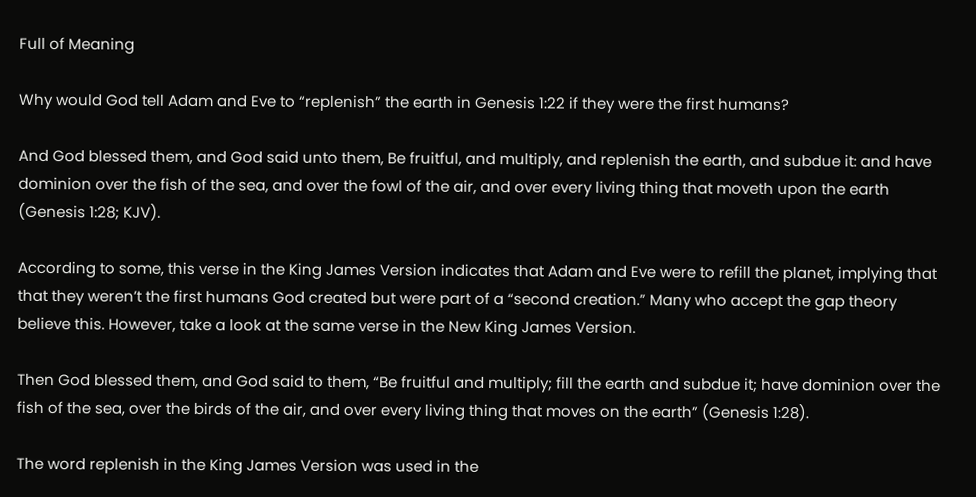Full of Meaning

Why would God tell Adam and Eve to “replenish” the earth in Genesis 1:22 if they were the first humans?

And God blessed them, and God said unto them, Be fruitful, and multiply, and replenish the earth, and subdue it: and have dominion over the fish of the sea, and over the fowl of the air, and over every living thing that moveth upon the earth (Genesis 1:28; KJV).

According to some, this verse in the King James Version indicates that Adam and Eve were to refill the planet, implying that that they weren’t the first humans God created but were part of a “second creation.” Many who accept the gap theory believe this. However, take a look at the same verse in the New King James Version.

Then God blessed them, and God said to them, “Be fruitful and multiply; fill the earth and subdue it; have dominion over the fish of the sea, over the birds of the air, and over every living thing that moves on the earth” (Genesis 1:28).

The word replenish in the King James Version was used in the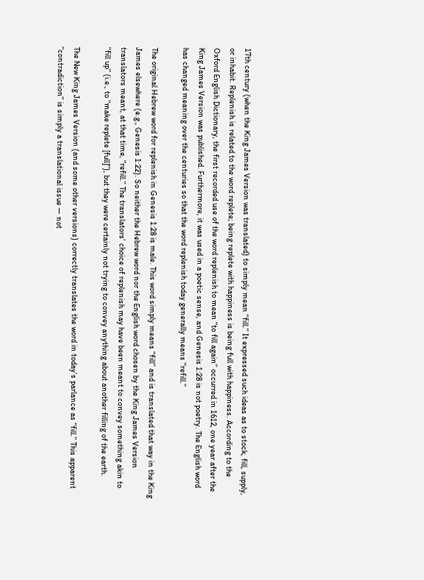17th century (when the King James Version was translated) to simply mean “fill.” It expressed such ideas as to stock, fill, supply, or inhabit. Replenish is related to the word replete; being replete with happiness is being full with happiness. According to the Oxford English Dictionary, the first recorded use of the word replenish to mean “to fill again” occurred in 1612, one year after the King James Version was published. Furthermore, it was used in a poetic sense, and Genesis 1:28 is not poetry. The English word has changed meaning over the centuries so that the word replenish today generally means “refill.”

The original Hebrew word for replenish in Genesis 1:28 is male. This word simply means “fill” and is translated that way in the King James elsewhere (e.g., Genesis 1:22). So neither the Hebrew word nor the English word chosen by the King James Version translators meant, at that time, “refill.” The translators’ choice of replenish may have been meant to convey something akin to “fill up” (i.e., to “make replete [full]”), but they were certainly not trying to convey anything about another filling of the earth.

The New King James Version (and some other versions) correctly translates the word in today’s parlance as “fill.” This apparent “contradiction” is simply a translational issue — not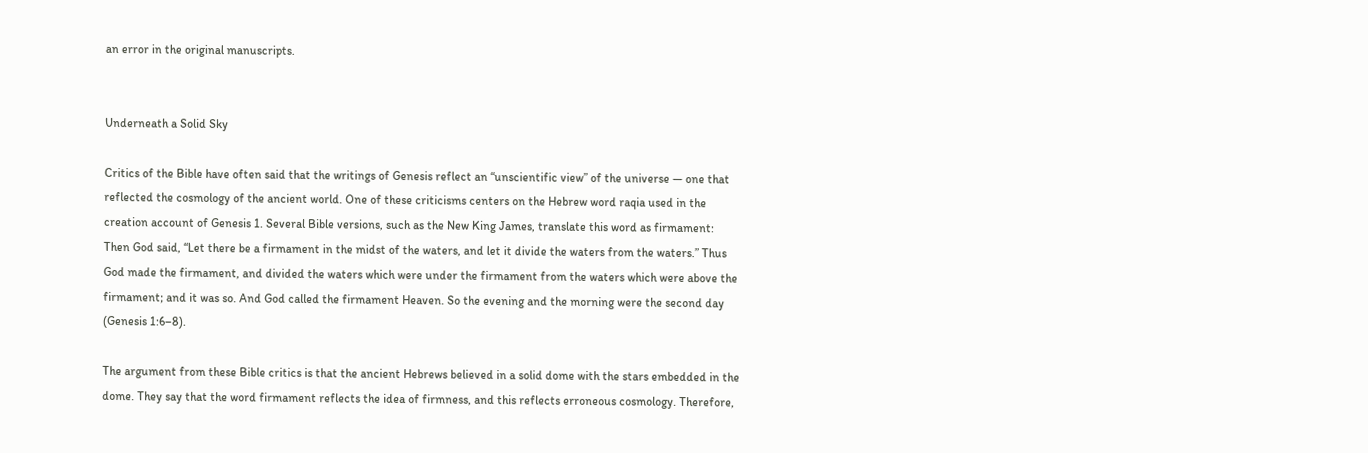an error in the original manuscripts.


Underneath a Solid Sky

Critics of the Bible have often said that the writings of Genesis reflect an “unscientific view” of the universe — one that reflected the cosmology of the ancient world. One of these criticisms centers on the Hebrew word raqia used in the creation account of Genesis 1. Several Bible versions, such as the New King James, translate this word as firmament:
Then God said, “Let there be a firmament in the midst of the waters, and let it divide the waters from the waters.” Thus God made the firmament, and divided the waters which were under the firmament from the waters which were above the firmament; and it was so. And God called the firmament Heaven. So the evening and the morning were the second day (Genesis 1:6–8).

The argument from these Bible critics is that the ancient Hebrews believed in a solid dome with the stars embedded in the dome. They say that the word firmament reflects the idea of firmness, and this reflects erroneous cosmology. Therefore,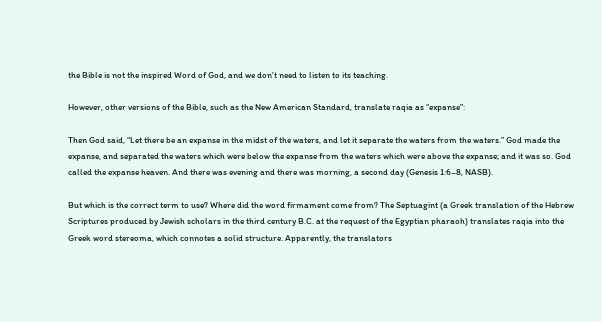the Bible is not the inspired Word of God, and we don’t need to listen to its teaching.

However, other versions of the Bible, such as the New American Standard, translate raqia as “expanse”:

Then God said, “Let there be an expanse in the midst of the waters, and let it separate the waters from the waters.” God made the expanse, and separated the waters which were below the expanse from the waters which were above the expanse; and it was so. God called the expanse heaven. And there was evening and there was morning, a second day (Genesis 1:6–8, NASB).

But which is the correct term to use? Where did the word firmament come from? The Septuagint (a Greek translation of the Hebrew Scriptures produced by Jewish scholars in the third century B.C. at the request of the Egyptian pharaoh) translates raqia into the Greek word stereoma, which connotes a solid structure. Apparently, the translators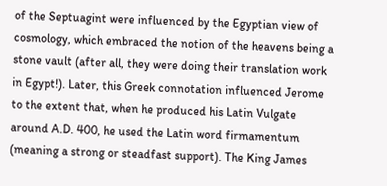of the Septuagint were influenced by the Egyptian view of cosmology, which embraced the notion of the heavens being a stone vault (after all, they were doing their translation work in Egypt!). Later, this Greek connotation influenced Jerome to the extent that, when he produced his Latin Vulgate around A.D. 400, he used the Latin word firmamentum (meaning a strong or steadfast support). The King James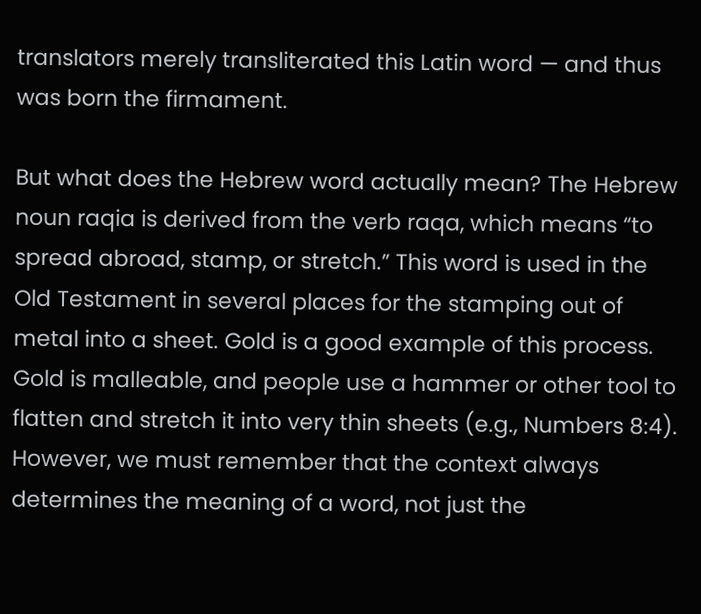translators merely transliterated this Latin word — and thus was born the firmament.

But what does the Hebrew word actually mean? The Hebrew noun raqia is derived from the verb raqa, which means “to spread abroad, stamp, or stretch.” This word is used in the Old Testament in several places for the stamping out of metal into a sheet. Gold is a good example of this process. Gold is malleable, and people use a hammer or other tool to flatten and stretch it into very thin sheets (e.g., Numbers 8:4). However, we must remember that the context always determines the meaning of a word, not just the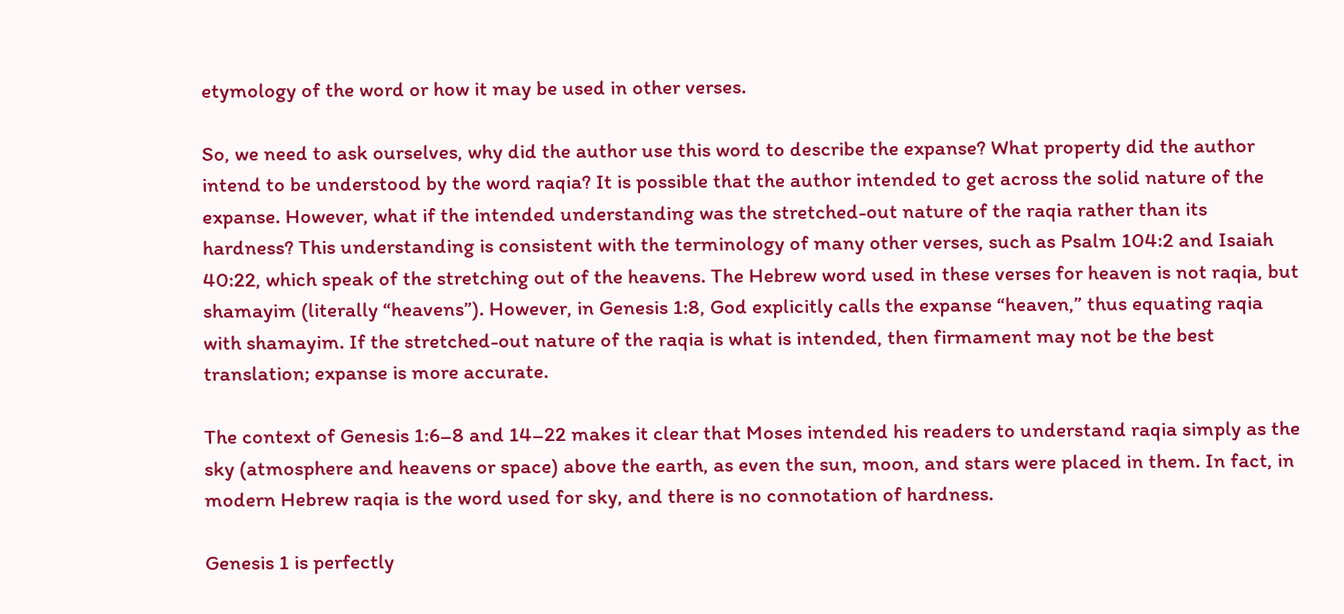etymology of the word or how it may be used in other verses.

So, we need to ask ourselves, why did the author use this word to describe the expanse? What property did the author intend to be understood by the word raqia? It is possible that the author intended to get across the solid nature of the expanse. However, what if the intended understanding was the stretched-out nature of the raqia rather than its hardness? This understanding is consistent with the terminology of many other verses, such as Psalm 104:2 and Isaiah 40:22, which speak of the stretching out of the heavens. The Hebrew word used in these verses for heaven is not raqia, but shamayim (literally “heavens”). However, in Genesis 1:8, God explicitly calls the expanse “heaven,” thus equating raqia with shamayim. If the stretched-out nature of the raqia is what is intended, then firmament may not be the best translation; expanse is more accurate.

The context of Genesis 1:6–8 and 14–22 makes it clear that Moses intended his readers to understand raqia simply as the sky (atmosphere and heavens or space) above the earth, as even the sun, moon, and stars were placed in them. In fact, in modern Hebrew raqia is the word used for sky, and there is no connotation of hardness.

Genesis 1 is perfectly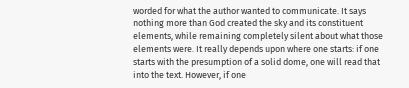worded for what the author wanted to communicate. It says nothing more than God created the sky and its constituent elements, while remaining completely silent about what those elements were. It really depends upon where one starts: if one starts with the presumption of a solid dome, one will read that into the text. However, if one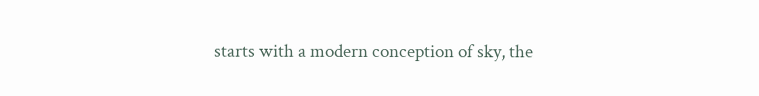starts with a modern conception of sky, the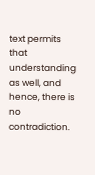text permits that understanding as well, and hence, there is no contradiction.